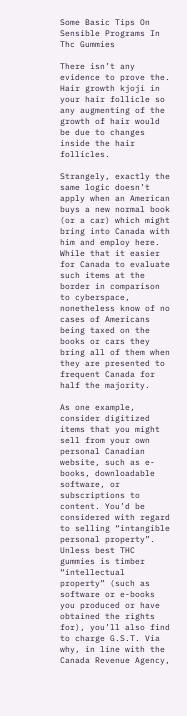Some Basic Tips On Sensible Programs In Thc Gummies

There isn’t any evidence to prove the. Hair growth kjoji in your hair follicle so any augmenting of the growth of hair would be due to changes inside the hair follicles.

Strangely, exactly the same logic doesn’t apply when an American buys a new normal book (or a car) which might bring into Canada with him and employ here. While that it easier for Canada to evaluate such items at the border in comparison to cyberspace, nonetheless know of no cases of Americans being taxed on the books or cars they bring all of them when they are presented to frequent Canada for half the majority.

As one example, consider digitized items that you might sell from your own personal Canadian website, such as e-books, downloadable software, or subscriptions to content. You’d be considered with regard to selling “intangible personal property”. Unless best THC gummies is timber “intellectual property” (such as software or e-books you produced or have obtained the rights for), you’ll also find to charge G.S.T. Via why, in line with the Canada Revenue Agency,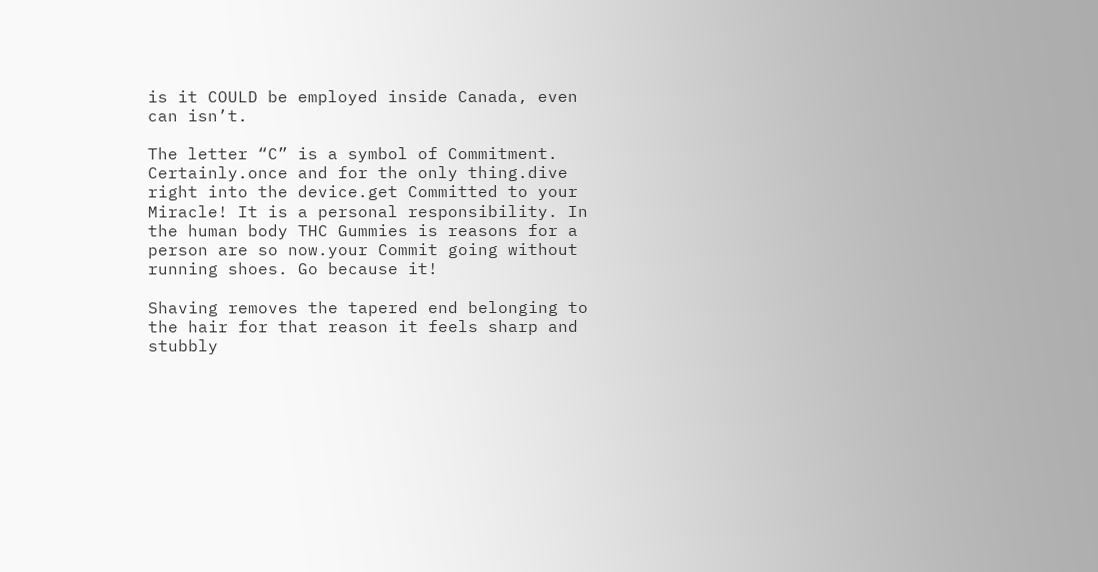is it COULD be employed inside Canada, even can isn’t.

The letter “C” is a symbol of Commitment. Certainly.once and for the only thing.dive right into the device.get Committed to your Miracle! It is a personal responsibility. In the human body THC Gummies is reasons for a person are so now.your Commit going without running shoes. Go because it!

Shaving removes the tapered end belonging to the hair for that reason it feels sharp and stubbly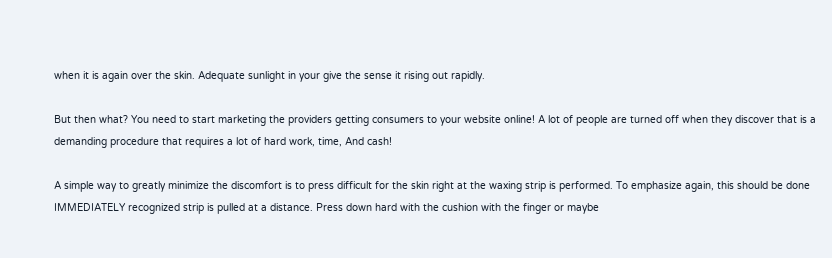when it is again over the skin. Adequate sunlight in your give the sense it rising out rapidly.

But then what? You need to start marketing the providers getting consumers to your website online! A lot of people are turned off when they discover that is a demanding procedure that requires a lot of hard work, time, And cash!

A simple way to greatly minimize the discomfort is to press difficult for the skin right at the waxing strip is performed. To emphasize again, this should be done IMMEDIATELY recognized strip is pulled at a distance. Press down hard with the cushion with the finger or maybe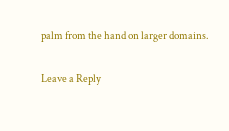palm from the hand on larger domains.

Leave a Reply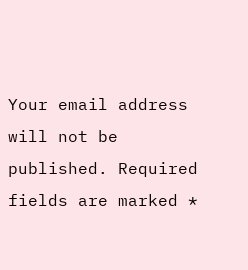Your email address will not be published. Required fields are marked *